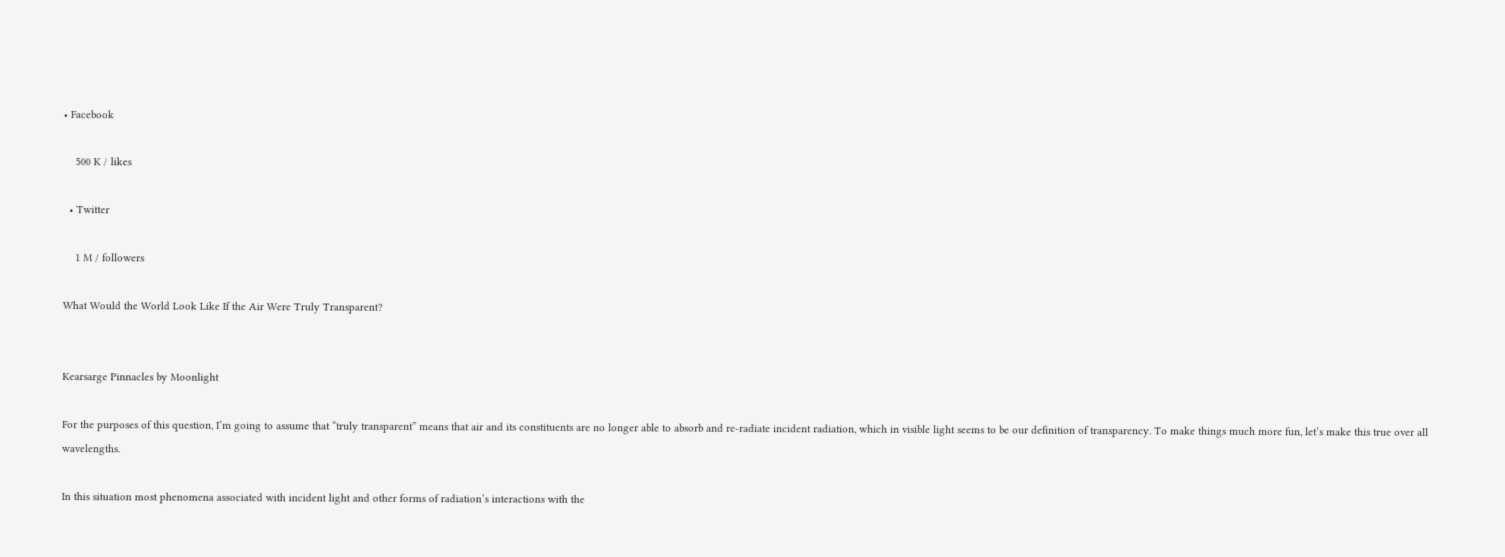• Facebook

    500 K / likes

  • Twitter

    1 M / followers

What Would the World Look Like If the Air Were Truly Transparent?


Kearsarge Pinnacles by Moonlight

For the purposes of this question, I’m going to assume that “truly transparent” means that air and its constituents are no longer able to absorb and re-radiate incident radiation, which in visible light seems to be our definition of transparency. To make things much more fun, let’s make this true over all wavelengths.

In this situation most phenomena associated with incident light and other forms of radiation’s interactions with the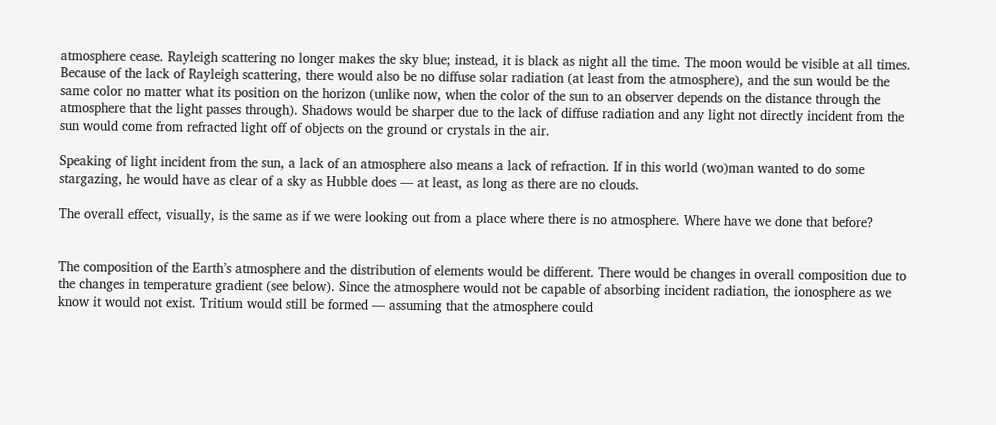atmosphere cease. Rayleigh scattering no longer makes the sky blue; instead, it is black as night all the time. The moon would be visible at all times. Because of the lack of Rayleigh scattering, there would also be no diffuse solar radiation (at least from the atmosphere), and the sun would be the same color no matter what its position on the horizon (unlike now, when the color of the sun to an observer depends on the distance through the atmosphere that the light passes through). Shadows would be sharper due to the lack of diffuse radiation and any light not directly incident from the sun would come from refracted light off of objects on the ground or crystals in the air.

Speaking of light incident from the sun, a lack of an atmosphere also means a lack of refraction. If in this world (wo)man wanted to do some stargazing, he would have as clear of a sky as Hubble does — at least, as long as there are no clouds.

The overall effect, visually, is the same as if we were looking out from a place where there is no atmosphere. Where have we done that before?


The composition of the Earth’s atmosphere and the distribution of elements would be different. There would be changes in overall composition due to the changes in temperature gradient (see below). Since the atmosphere would not be capable of absorbing incident radiation, the ionosphere as we know it would not exist. Tritium would still be formed — assuming that the atmosphere could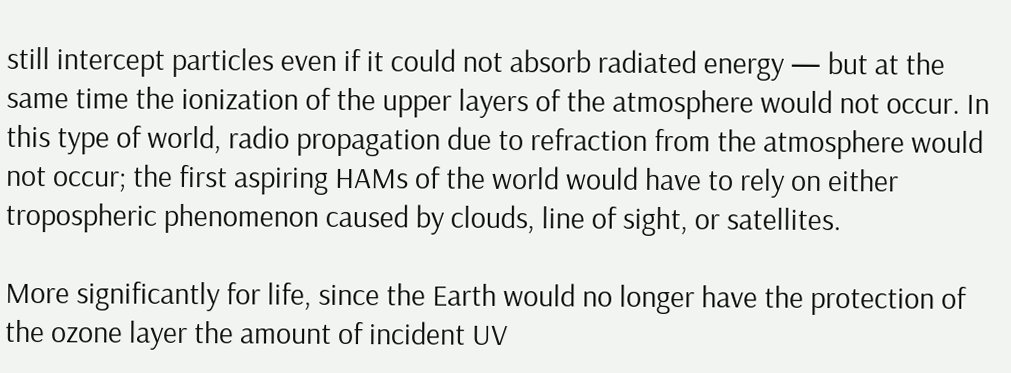still intercept particles even if it could not absorb radiated energy — but at the same time the ionization of the upper layers of the atmosphere would not occur. In this type of world, radio propagation due to refraction from the atmosphere would not occur; the first aspiring HAMs of the world would have to rely on either tropospheric phenomenon caused by clouds, line of sight, or satellites.

More significantly for life, since the Earth would no longer have the protection of the ozone layer the amount of incident UV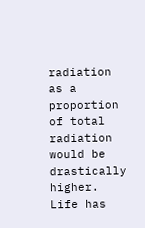radiation as a proportion of total radiation would be drastically higher. Life has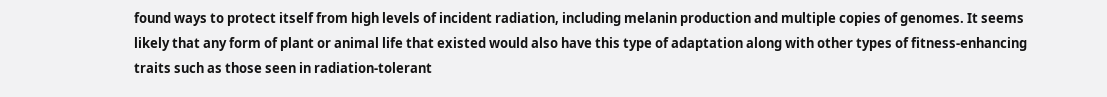found ways to protect itself from high levels of incident radiation, including melanin production and multiple copies of genomes. It seems likely that any form of plant or animal life that existed would also have this type of adaptation along with other types of fitness-enhancing traits such as those seen in radiation-tolerant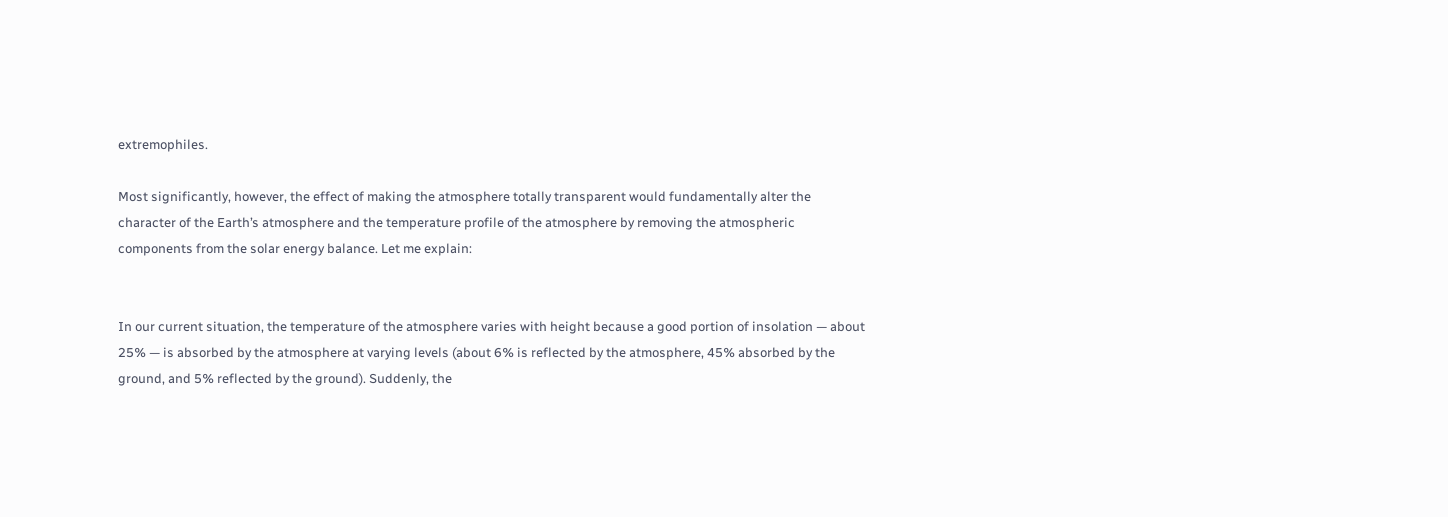extremophiles.

Most significantly, however, the effect of making the atmosphere totally transparent would fundamentally alter the character of the Earth’s atmosphere and the temperature profile of the atmosphere by removing the atmospheric components from the solar energy balance. Let me explain:


In our current situation, the temperature of the atmosphere varies with height because a good portion of insolation — about 25% — is absorbed by the atmosphere at varying levels (about 6% is reflected by the atmosphere, 45% absorbed by the ground, and 5% reflected by the ground). Suddenly, the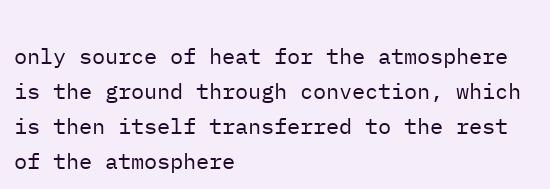only source of heat for the atmosphere is the ground through convection, which is then itself transferred to the rest of the atmosphere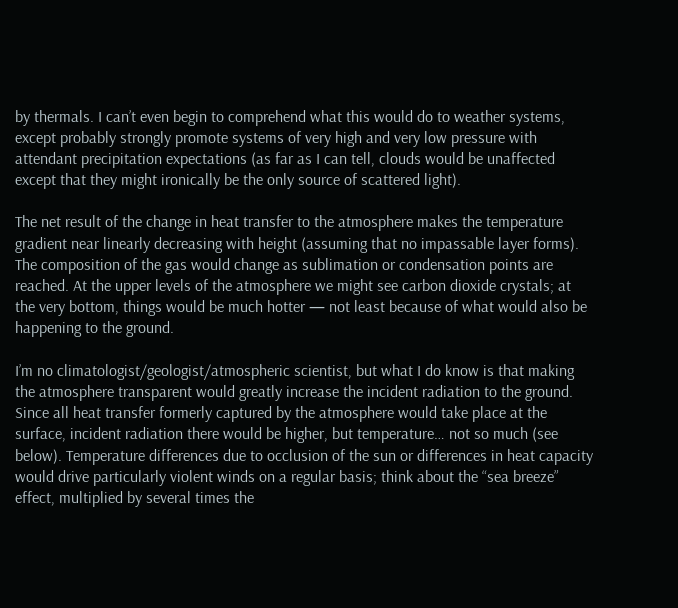by thermals. I can’t even begin to comprehend what this would do to weather systems, except probably strongly promote systems of very high and very low pressure with attendant precipitation expectations (as far as I can tell, clouds would be unaffected except that they might ironically be the only source of scattered light).

The net result of the change in heat transfer to the atmosphere makes the temperature gradient near linearly decreasing with height (assuming that no impassable layer forms). The composition of the gas would change as sublimation or condensation points are reached. At the upper levels of the atmosphere we might see carbon dioxide crystals; at the very bottom, things would be much hotter — not least because of what would also be happening to the ground.

I’m no climatologist/geologist/atmospheric scientist, but what I do know is that making the atmosphere transparent would greatly increase the incident radiation to the ground. Since all heat transfer formerly captured by the atmosphere would take place at the surface, incident radiation there would be higher, but temperature… not so much (see below). Temperature differences due to occlusion of the sun or differences in heat capacity would drive particularly violent winds on a regular basis; think about the “sea breeze” effect, multiplied by several times the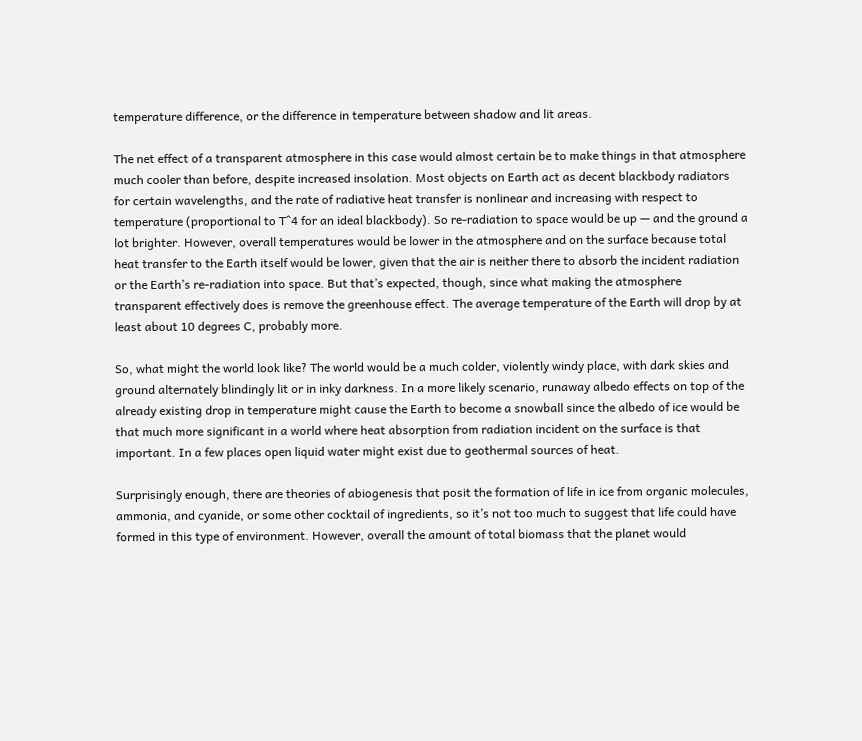temperature difference, or the difference in temperature between shadow and lit areas.

The net effect of a transparent atmosphere in this case would almost certain be to make things in that atmosphere much cooler than before, despite increased insolation. Most objects on Earth act as decent blackbody radiators for certain wavelengths, and the rate of radiative heat transfer is nonlinear and increasing with respect to temperature (proportional to T^4 for an ideal blackbody). So re-radiation to space would be up — and the ground a lot brighter. However, overall temperatures would be lower in the atmosphere and on the surface because total heat transfer to the Earth itself would be lower, given that the air is neither there to absorb the incident radiation or the Earth’s re-radiation into space. But that’s expected, though, since what making the atmosphere transparent effectively does is remove the greenhouse effect. The average temperature of the Earth will drop by at least about 10 degrees C, probably more.

So, what might the world look like? The world would be a much colder, violently windy place, with dark skies and ground alternately blindingly lit or in inky darkness. In a more likely scenario, runaway albedo effects on top of the already existing drop in temperature might cause the Earth to become a snowball since the albedo of ice would be that much more significant in a world where heat absorption from radiation incident on the surface is that important. In a few places open liquid water might exist due to geothermal sources of heat.

Surprisingly enough, there are theories of abiogenesis that posit the formation of life in ice from organic molecules, ammonia, and cyanide, or some other cocktail of ingredients, so it’s not too much to suggest that life could have formed in this type of environment. However, overall the amount of total biomass that the planet would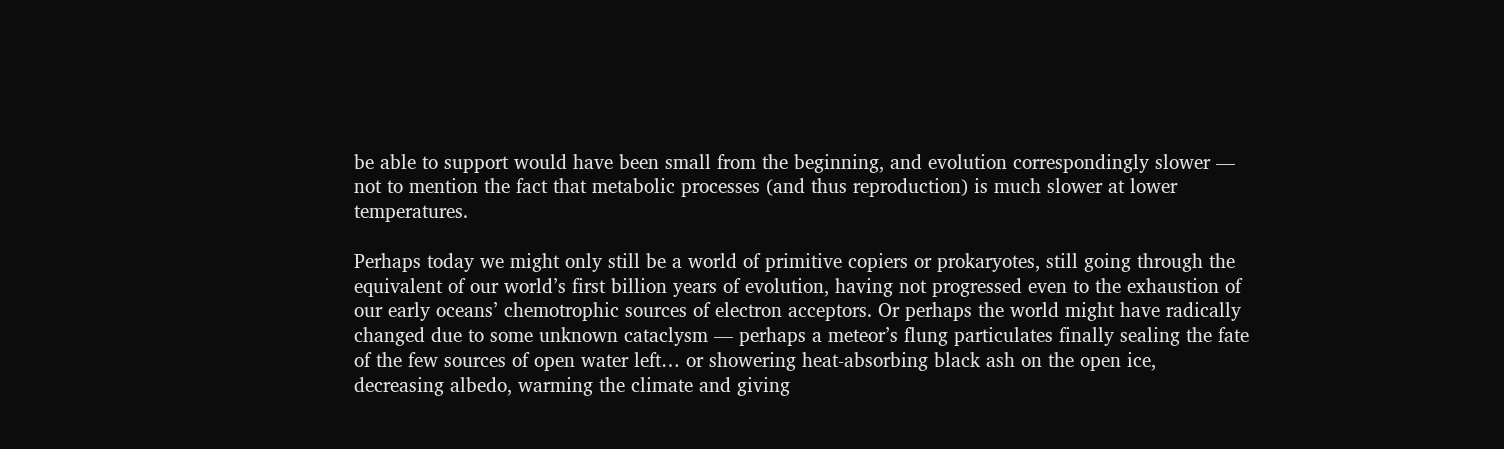be able to support would have been small from the beginning, and evolution correspondingly slower — not to mention the fact that metabolic processes (and thus reproduction) is much slower at lower temperatures.

Perhaps today we might only still be a world of primitive copiers or prokaryotes, still going through the equivalent of our world’s first billion years of evolution, having not progressed even to the exhaustion of our early oceans’ chemotrophic sources of electron acceptors. Or perhaps the world might have radically changed due to some unknown cataclysm — perhaps a meteor’s flung particulates finally sealing the fate of the few sources of open water left… or showering heat-absorbing black ash on the open ice, decreasing albedo, warming the climate and giving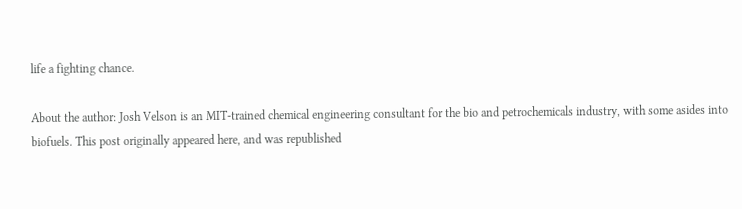life a fighting chance.

About the author: Josh Velson is an MIT-trained chemical engineering consultant for the bio and petrochemicals industry, with some asides into biofuels. This post originally appeared here, and was republished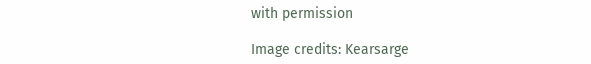with permission

Image credits: Kearsarge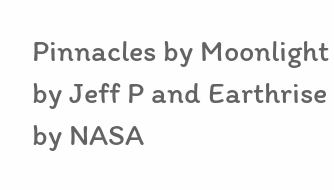Pinnacles by Moonlight by Jeff P and Earthrise by NASA